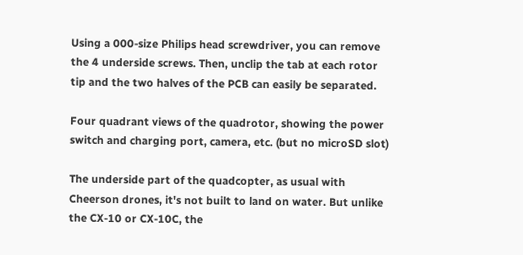Using a 000-size Philips head screwdriver, you can remove the 4 underside screws. Then, unclip the tab at each rotor tip and the two halves of the PCB can easily be separated.

Four quadrant views of the quadrotor, showing the power switch and charging port, camera, etc. (but no microSD slot)

The underside part of the quadcopter, as usual with Cheerson drones, it's not built to land on water. But unlike the CX-10 or CX-10C, the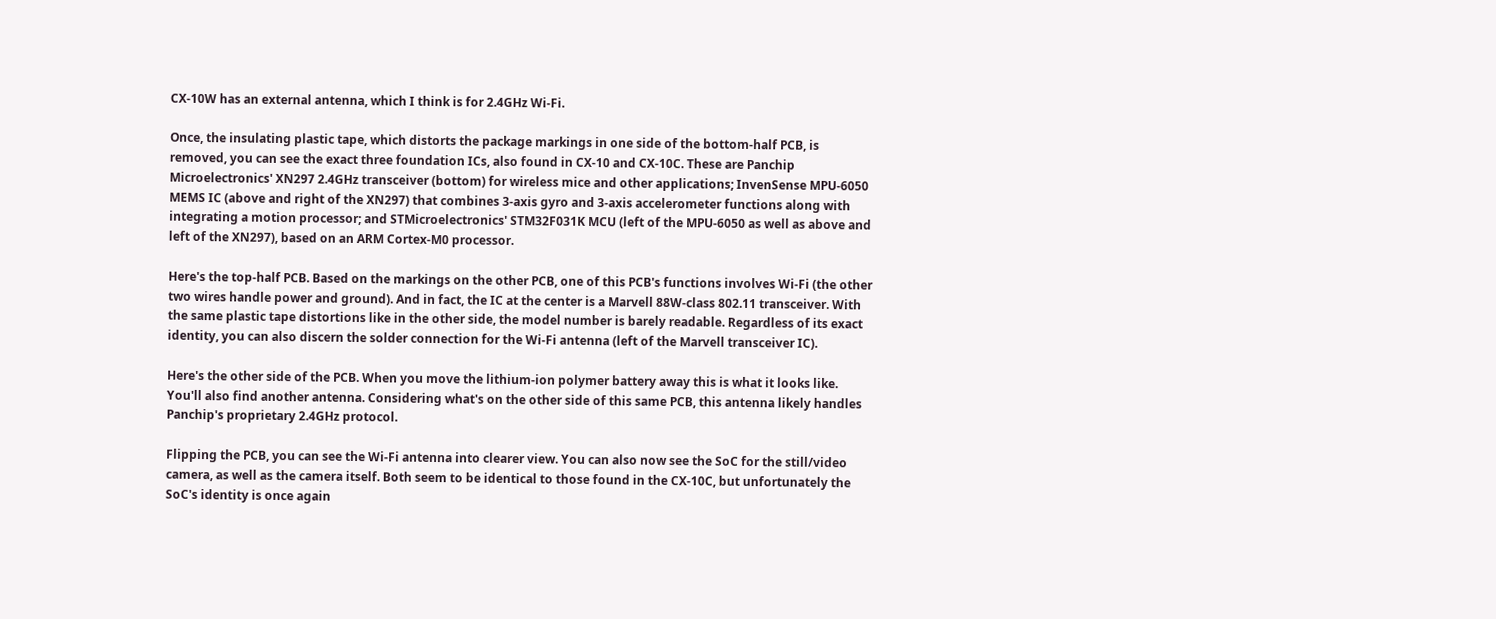CX-10W has an external antenna, which I think is for 2.4GHz Wi-Fi.

Once, the insulating plastic tape, which distorts the package markings in one side of the bottom-half PCB, is removed, you can see the exact three foundation ICs, also found in CX-10 and CX-10C. These are Panchip Microelectronics' XN297 2.4GHz transceiver (bottom) for wireless mice and other applications; InvenSense MPU-6050 MEMS IC (above and right of the XN297) that combines 3-axis gyro and 3-axis accelerometer functions along with integrating a motion processor; and STMicroelectronics' STM32F031K MCU (left of the MPU-6050 as well as above and left of the XN297), based on an ARM Cortex-M0 processor.

Here's the top-half PCB. Based on the markings on the other PCB, one of this PCB's functions involves Wi-Fi (the other two wires handle power and ground). And in fact, the IC at the center is a Marvell 88W-class 802.11 transceiver. With the same plastic tape distortions like in the other side, the model number is barely readable. Regardless of its exact identity, you can also discern the solder connection for the Wi-Fi antenna (left of the Marvell transceiver IC).

Here's the other side of the PCB. When you move the lithium-ion polymer battery away this is what it looks like. You'll also find another antenna. Considering what's on the other side of this same PCB, this antenna likely handles Panchip's proprietary 2.4GHz protocol.

Flipping the PCB, you can see the Wi-Fi antenna into clearer view. You can also now see the SoC for the still/video camera, as well as the camera itself. Both seem to be identical to those found in the CX-10C, but unfortunately the SoC's identity is once again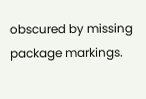obscured by missing package markings.